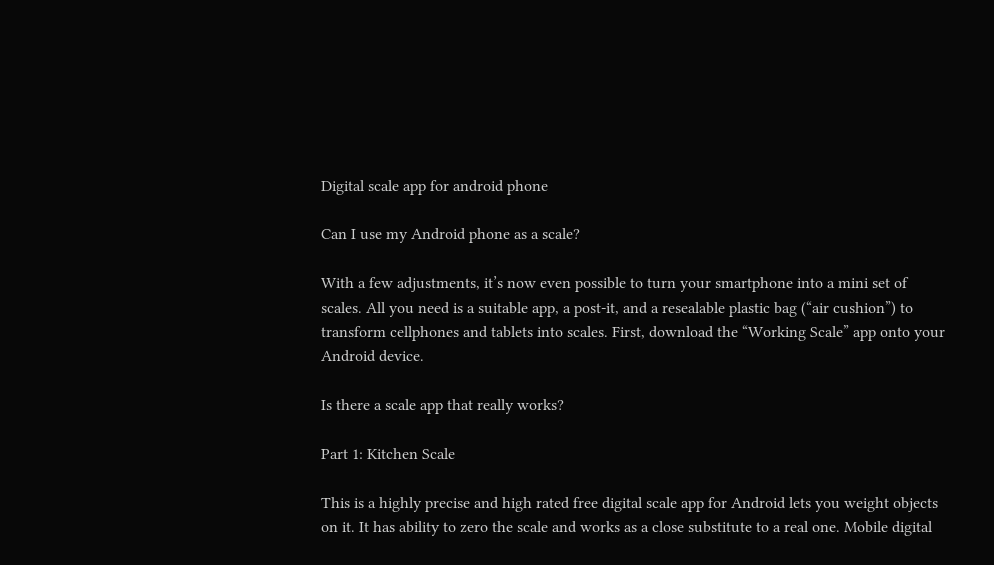Digital scale app for android phone

Can I use my Android phone as a scale?

With a few adjustments, it’s now even possible to turn your smartphone into a mini set of scales. All you need is a suitable app, a post-it, and a resealable plastic bag (“air cushion”) to transform cellphones and tablets into scales. First, download the “Working Scale” app onto your Android device.

Is there a scale app that really works?

Part 1: Kitchen Scale

This is a highly precise and high rated free digital scale app for Android lets you weight objects on it. It has ability to zero the scale and works as a close substitute to a real one. Mobile digital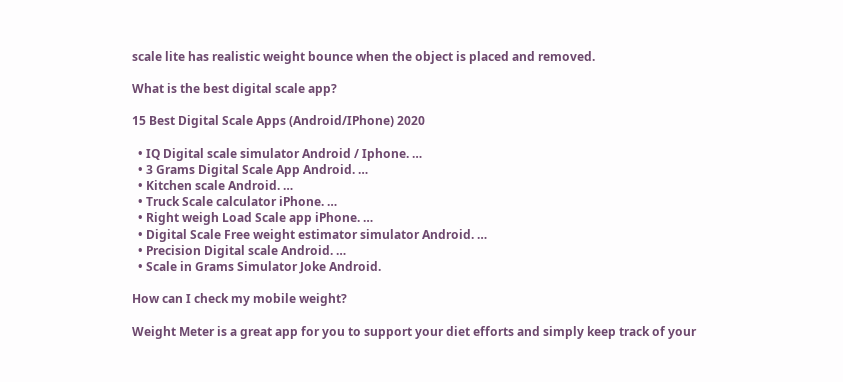scale lite has realistic weight bounce when the object is placed and removed.

What is the best digital scale app?

15 Best Digital Scale Apps (Android/IPhone) 2020

  • IQ Digital scale simulator Android / Iphone. …
  • 3 Grams Digital Scale App Android. …
  • Kitchen scale Android. …
  • Truck Scale calculator iPhone. …
  • Right weigh Load Scale app iPhone. …
  • Digital Scale Free weight estimator simulator Android. …
  • Precision Digital scale Android. …
  • Scale in Grams Simulator Joke Android.

How can I check my mobile weight?

Weight Meter is a great app for you to support your diet efforts and simply keep track of your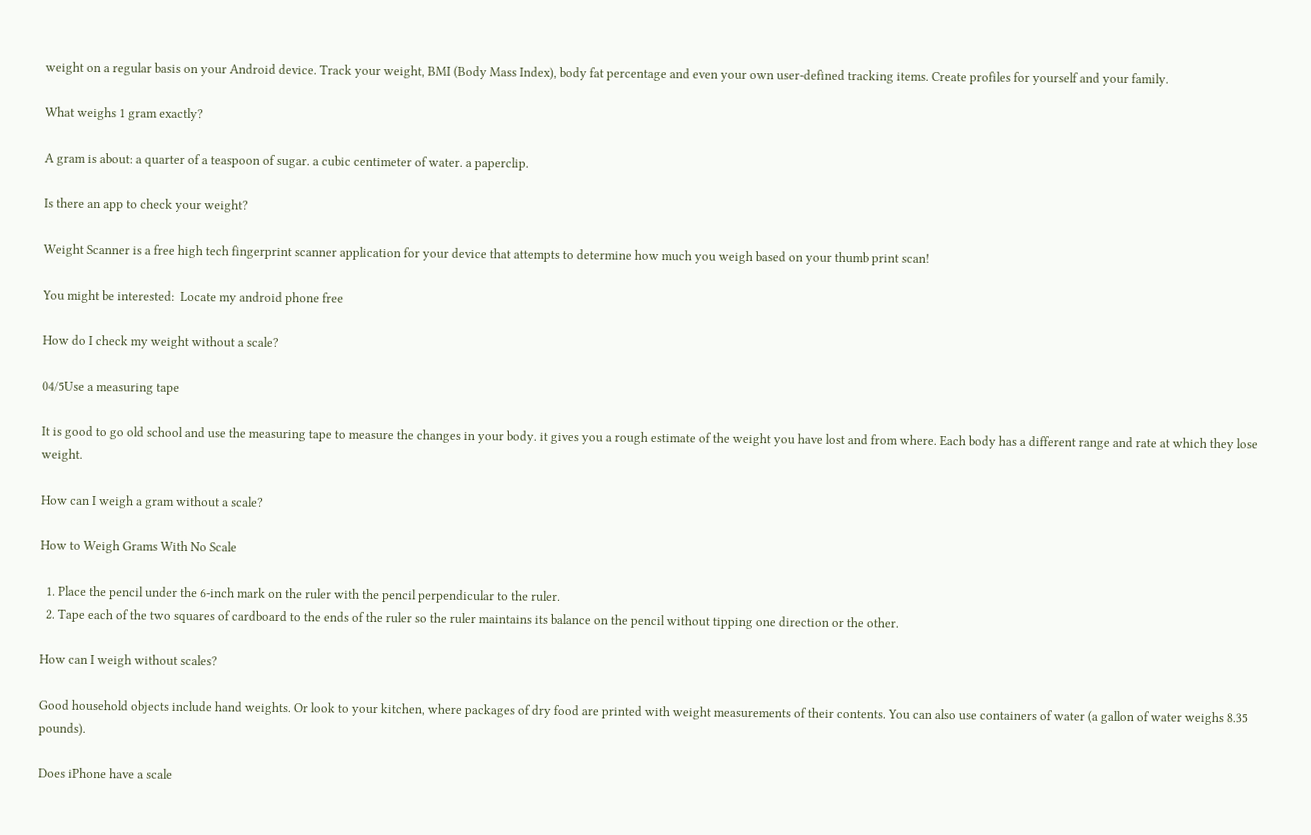weight on a regular basis on your Android device. Track your weight, BMI (Body Mass Index), body fat percentage and even your own user-defined tracking items. Create profiles for yourself and your family.

What weighs 1 gram exactly?

A gram is about: a quarter of a teaspoon of sugar. a cubic centimeter of water. a paperclip.

Is there an app to check your weight?

Weight Scanner is a free high tech fingerprint scanner application for your device that attempts to determine how much you weigh based on your thumb print scan!

You might be interested:  Locate my android phone free

How do I check my weight without a scale?

04/5Use a measuring tape

It is good to go old school and use the measuring tape to measure the changes in your body. it gives you a rough estimate of the weight you have lost and from where. Each body has a different range and rate at which they lose weight.

How can I weigh a gram without a scale?

How to Weigh Grams With No Scale

  1. Place the pencil under the 6-inch mark on the ruler with the pencil perpendicular to the ruler.
  2. Tape each of the two squares of cardboard to the ends of the ruler so the ruler maintains its balance on the pencil without tipping one direction or the other.

How can I weigh without scales?

Good household objects include hand weights. Or look to your kitchen, where packages of dry food are printed with weight measurements of their contents. You can also use containers of water (a gallon of water weighs 8.35 pounds).

Does iPhone have a scale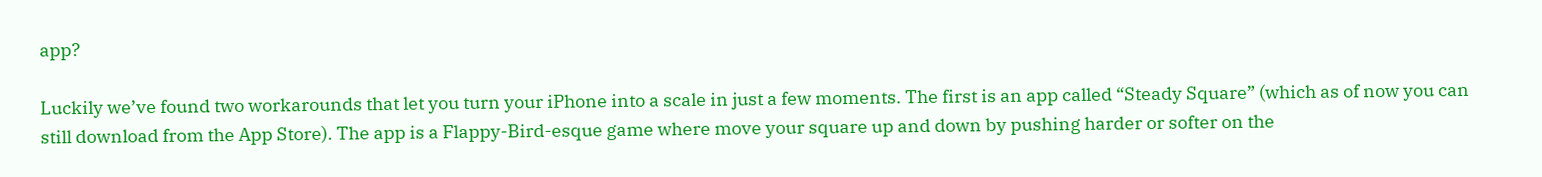app?

Luckily we’ve found two workarounds that let you turn your iPhone into a scale in just a few moments. The first is an app called “Steady Square” (which as of now you can still download from the App Store). The app is a Flappy-Bird-esque game where move your square up and down by pushing harder or softer on the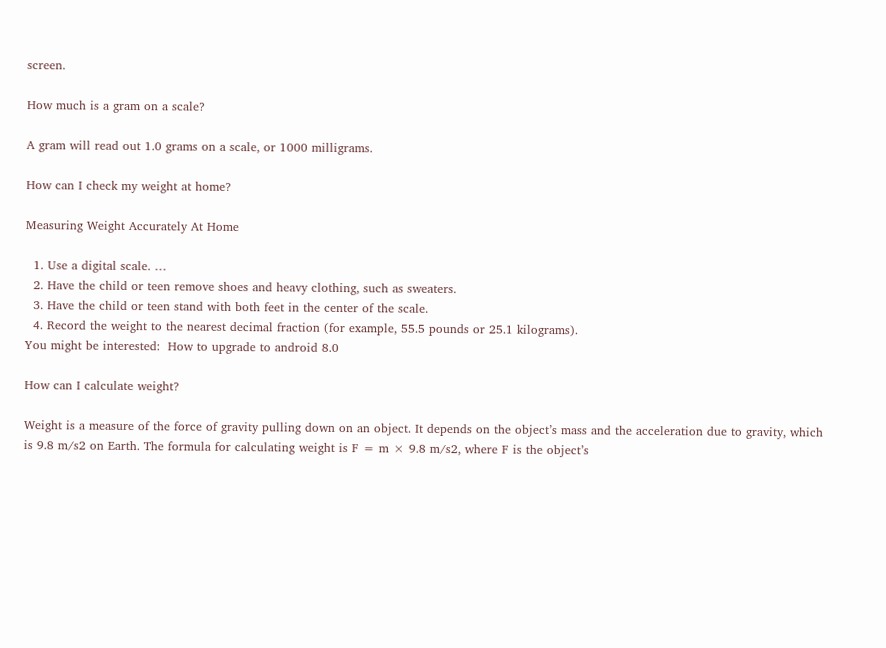screen.

How much is a gram on a scale?

A gram will read out 1.0 grams on a scale, or 1000 milligrams.

How can I check my weight at home?

Measuring Weight Accurately At Home

  1. Use a digital scale. …
  2. Have the child or teen remove shoes and heavy clothing, such as sweaters.
  3. Have the child or teen stand with both feet in the center of the scale.
  4. Record the weight to the nearest decimal fraction (for example, 55.5 pounds or 25.1 kilograms).
You might be interested:  How to upgrade to android 8.0

How can I calculate weight?

Weight is a measure of the force of gravity pulling down on an object. It depends on the object’s mass and the acceleration due to gravity, which is 9.8 m/s2 on Earth. The formula for calculating weight is F = m × 9.8 m/s2, where F is the object’s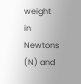weight in Newtons (N) and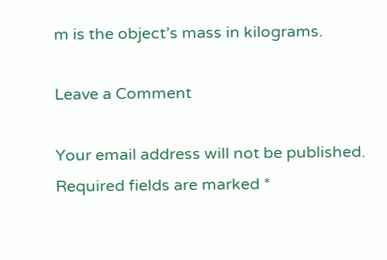m is the object’s mass in kilograms.

Leave a Comment

Your email address will not be published. Required fields are marked *